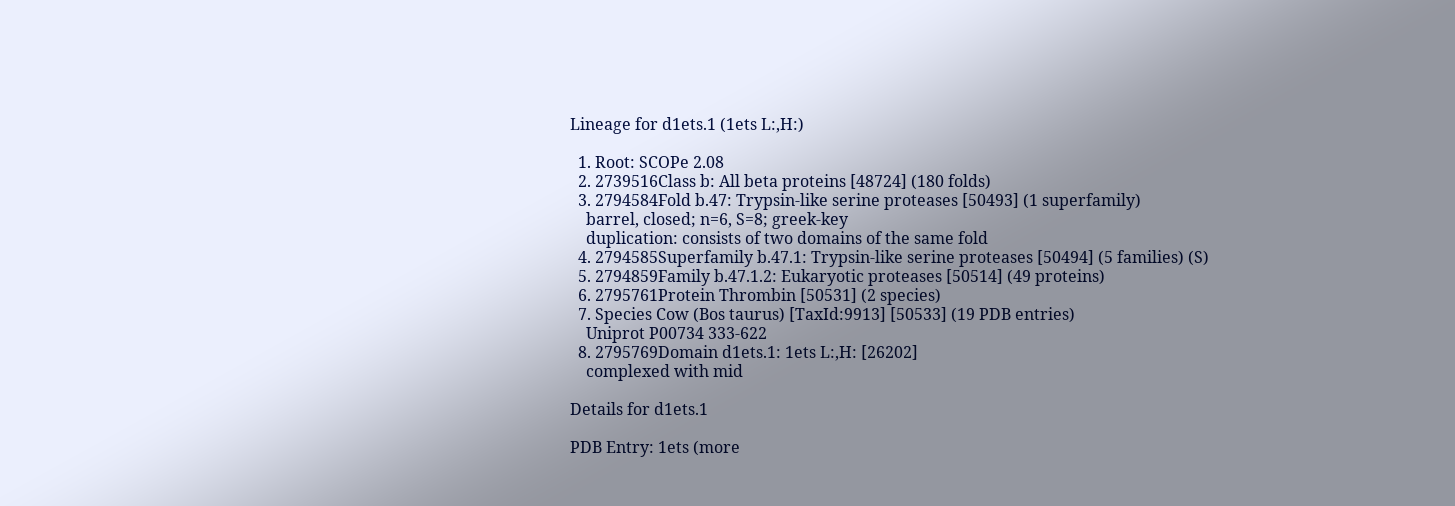Lineage for d1ets.1 (1ets L:,H:)

  1. Root: SCOPe 2.08
  2. 2739516Class b: All beta proteins [48724] (180 folds)
  3. 2794584Fold b.47: Trypsin-like serine proteases [50493] (1 superfamily)
    barrel, closed; n=6, S=8; greek-key
    duplication: consists of two domains of the same fold
  4. 2794585Superfamily b.47.1: Trypsin-like serine proteases [50494] (5 families) (S)
  5. 2794859Family b.47.1.2: Eukaryotic proteases [50514] (49 proteins)
  6. 2795761Protein Thrombin [50531] (2 species)
  7. Species Cow (Bos taurus) [TaxId:9913] [50533] (19 PDB entries)
    Uniprot P00734 333-622
  8. 2795769Domain d1ets.1: 1ets L:,H: [26202]
    complexed with mid

Details for d1ets.1

PDB Entry: 1ets (more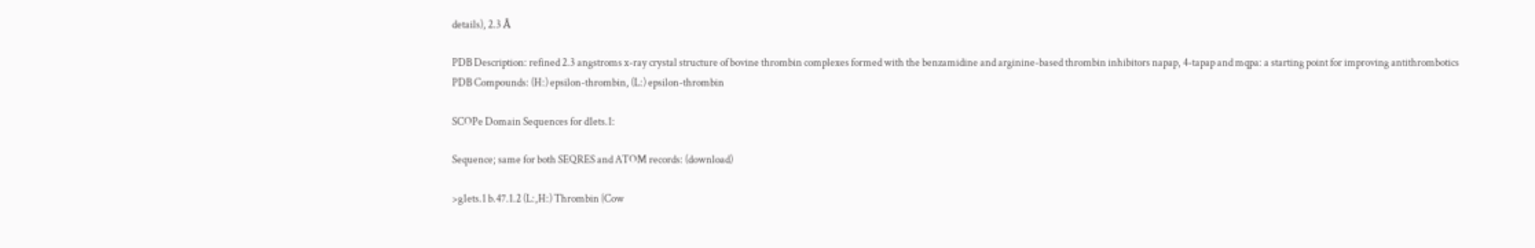details), 2.3 Å

PDB Description: refined 2.3 angstroms x-ray crystal structure of bovine thrombin complexes formed with the benzamidine and arginine-based thrombin inhibitors napap, 4-tapap and mqpa: a starting point for improving antithrombotics
PDB Compounds: (H:) epsilon-thrombin, (L:) epsilon-thrombin

SCOPe Domain Sequences for d1ets.1:

Sequence; same for both SEQRES and ATOM records: (download)

>g1ets.1 b.47.1.2 (L:,H:) Thrombin {Cow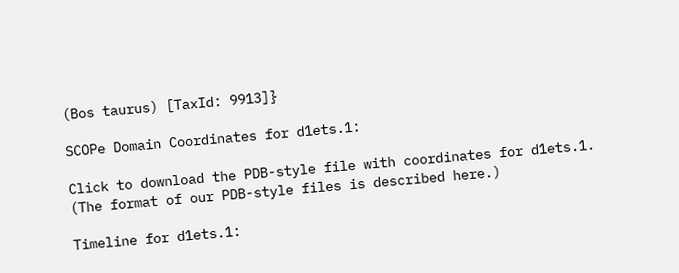(Bos taurus) [TaxId: 9913]}

SCOPe Domain Coordinates for d1ets.1:

Click to download the PDB-style file with coordinates for d1ets.1.
(The format of our PDB-style files is described here.)

Timeline for d1ets.1: